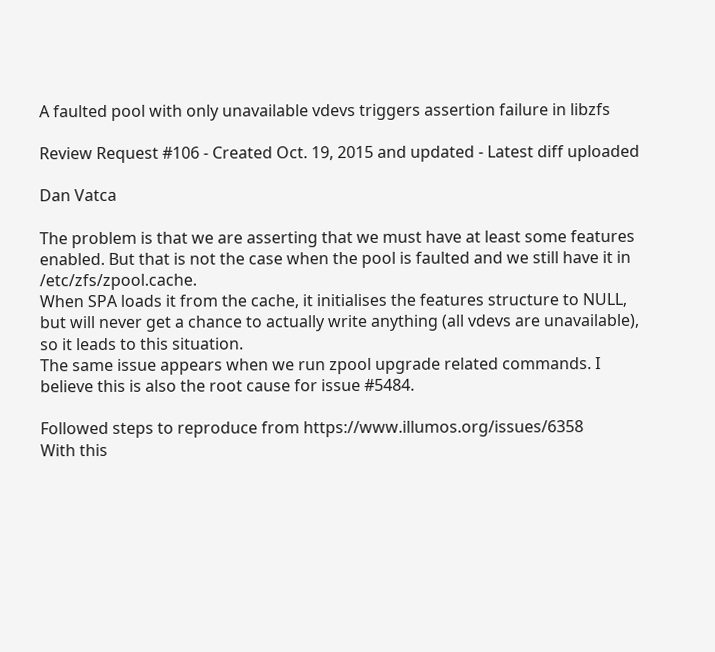A faulted pool with only unavailable vdevs triggers assertion failure in libzfs

Review Request #106 - Created Oct. 19, 2015 and updated - Latest diff uploaded

Dan Vatca

The problem is that we are asserting that we must have at least some features enabled. But that is not the case when the pool is faulted and we still have it in /etc/zfs/zpool.cache.
When SPA loads it from the cache, it initialises the features structure to NULL, but will never get a chance to actually write anything (all vdevs are unavailable), so it leads to this situation.
The same issue appears when we run zpool upgrade related commands. I believe this is also the root cause for issue #5484.

Followed steps to reproduce from https://www.illumos.org/issues/6358
With this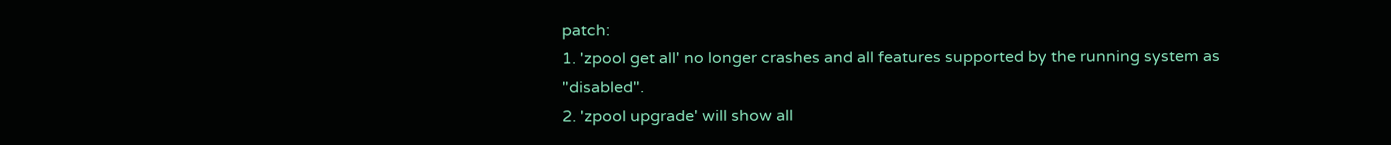patch:
1. 'zpool get all' no longer crashes and all features supported by the running system as "disabled".
2. 'zpool upgrade' will show all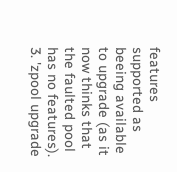features supported as beeing available to upgrade (as it now thinks that the faulted pool has no features).
3. 'zpool upgrade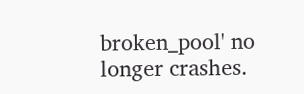broken_pool' no longer crashes.